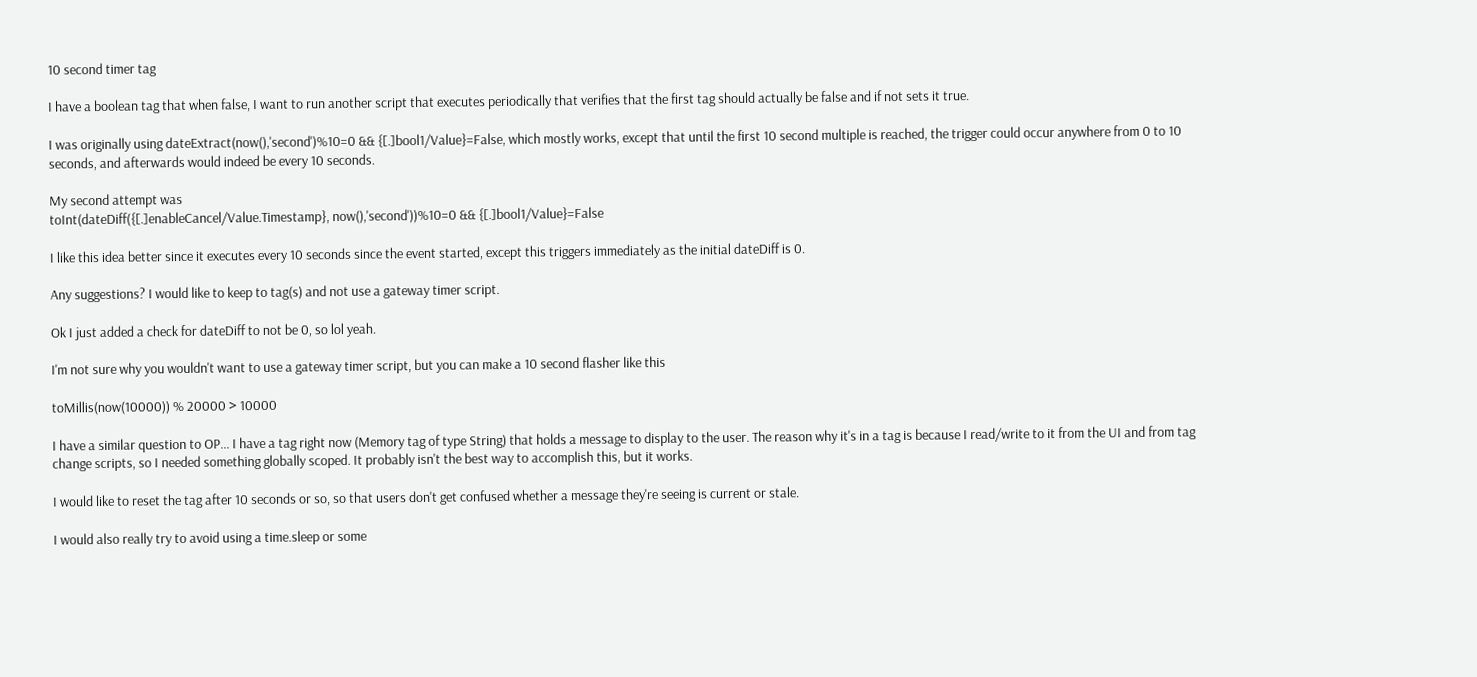10 second timer tag

I have a boolean tag that when false, I want to run another script that executes periodically that verifies that the first tag should actually be false and if not sets it true.

I was originally using dateExtract(now(),'second')%10=0 && {[.]bool1/Value}=False, which mostly works, except that until the first 10 second multiple is reached, the trigger could occur anywhere from 0 to 10 seconds, and afterwards would indeed be every 10 seconds.

My second attempt was
toInt(dateDiff({[.]enableCancel/Value.Timestamp}, now(),'second'))%10=0 && {[.]bool1/Value}=False

I like this idea better since it executes every 10 seconds since the event started, except this triggers immediately as the initial dateDiff is 0.

Any suggestions? I would like to keep to tag(s) and not use a gateway timer script.

Ok I just added a check for dateDiff to not be 0, so lol yeah.

I'm not sure why you wouldn't want to use a gateway timer script, but you can make a 10 second flasher like this

toMillis(now(10000)) % 20000 > 10000

I have a similar question to OP... I have a tag right now (Memory tag of type String) that holds a message to display to the user. The reason why it's in a tag is because I read/write to it from the UI and from tag change scripts, so I needed something globally scoped. It probably isn't the best way to accomplish this, but it works.

I would like to reset the tag after 10 seconds or so, so that users don't get confused whether a message they're seeing is current or stale.

I would also really try to avoid using a time.sleep or some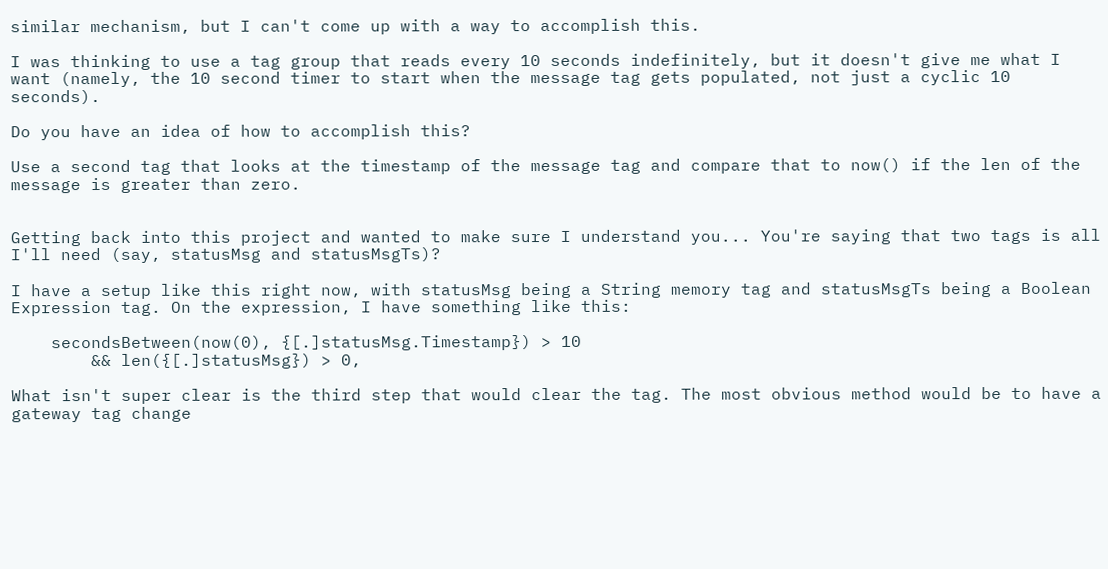similar mechanism, but I can't come up with a way to accomplish this.

I was thinking to use a tag group that reads every 10 seconds indefinitely, but it doesn't give me what I want (namely, the 10 second timer to start when the message tag gets populated, not just a cyclic 10 seconds).

Do you have an idea of how to accomplish this?

Use a second tag that looks at the timestamp of the message tag and compare that to now() if the len of the message is greater than zero.


Getting back into this project and wanted to make sure I understand you... You're saying that two tags is all I'll need (say, statusMsg and statusMsgTs)?

I have a setup like this right now, with statusMsg being a String memory tag and statusMsgTs being a Boolean Expression tag. On the expression, I have something like this:

    secondsBetween(now(0), {[.]statusMsg.Timestamp}) > 10
        && len({[.]statusMsg}) > 0,

What isn't super clear is the third step that would clear the tag. The most obvious method would be to have a gateway tag change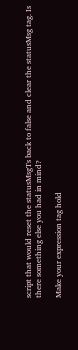script that would reset the statusMsgTs back to false and clear the statusMsg tag. Is there something else you had in mind?

Make your expression tag hold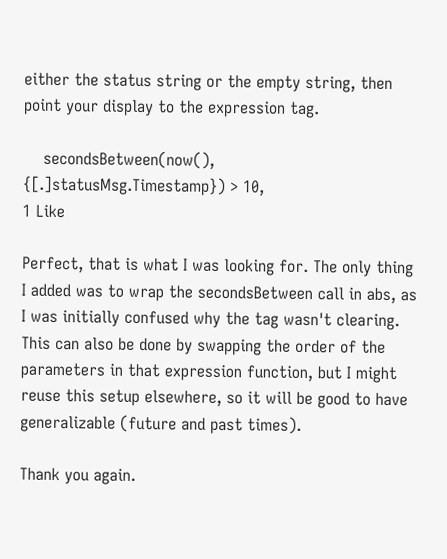either the status string or the empty string, then point your display to the expression tag.

    secondsBetween(now(), {[.]statusMsg.Timestamp}) > 10,
1 Like

Perfect, that is what I was looking for. The only thing I added was to wrap the secondsBetween call in abs, as I was initially confused why the tag wasn't clearing. This can also be done by swapping the order of the parameters in that expression function, but I might reuse this setup elsewhere, so it will be good to have generalizable (future and past times).

Thank you again.